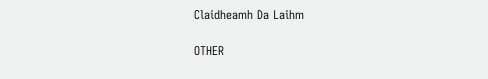Claidheamh Da Laihm

OTHER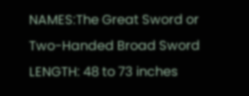NAMES:The Great Sword or Two-Handed Broad Sword
LENGTH: 48 to 73 inches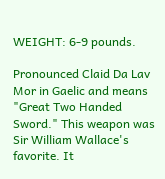WEIGHT: 6-9 pounds.

Pronounced Claid Da Lav Mor in Gaelic and means "Great Two Handed Sword." This weapon was Sir William Wallace's favorite. It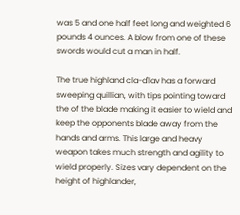was 5 and one half feet long and weighted 6 pounds 4 ounces. A blow from one of these swords would cut a man in half.

The true highland cla-d'lav has a forward sweeping quillian, with tips pointing toward the of the blade making it easier to wield and keep the opponents blade away from the hands and arms. This large and heavy weapon takes much strength and agility to wield properly. Sizes vary dependent on the height of highlander,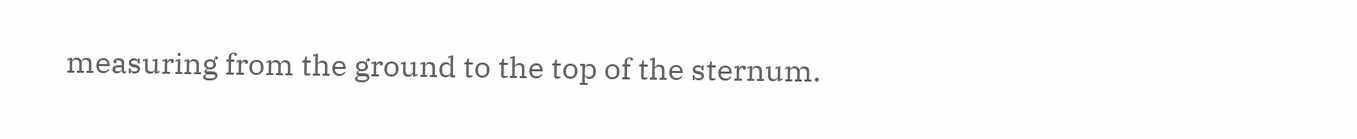measuring from the ground to the top of the sternum.